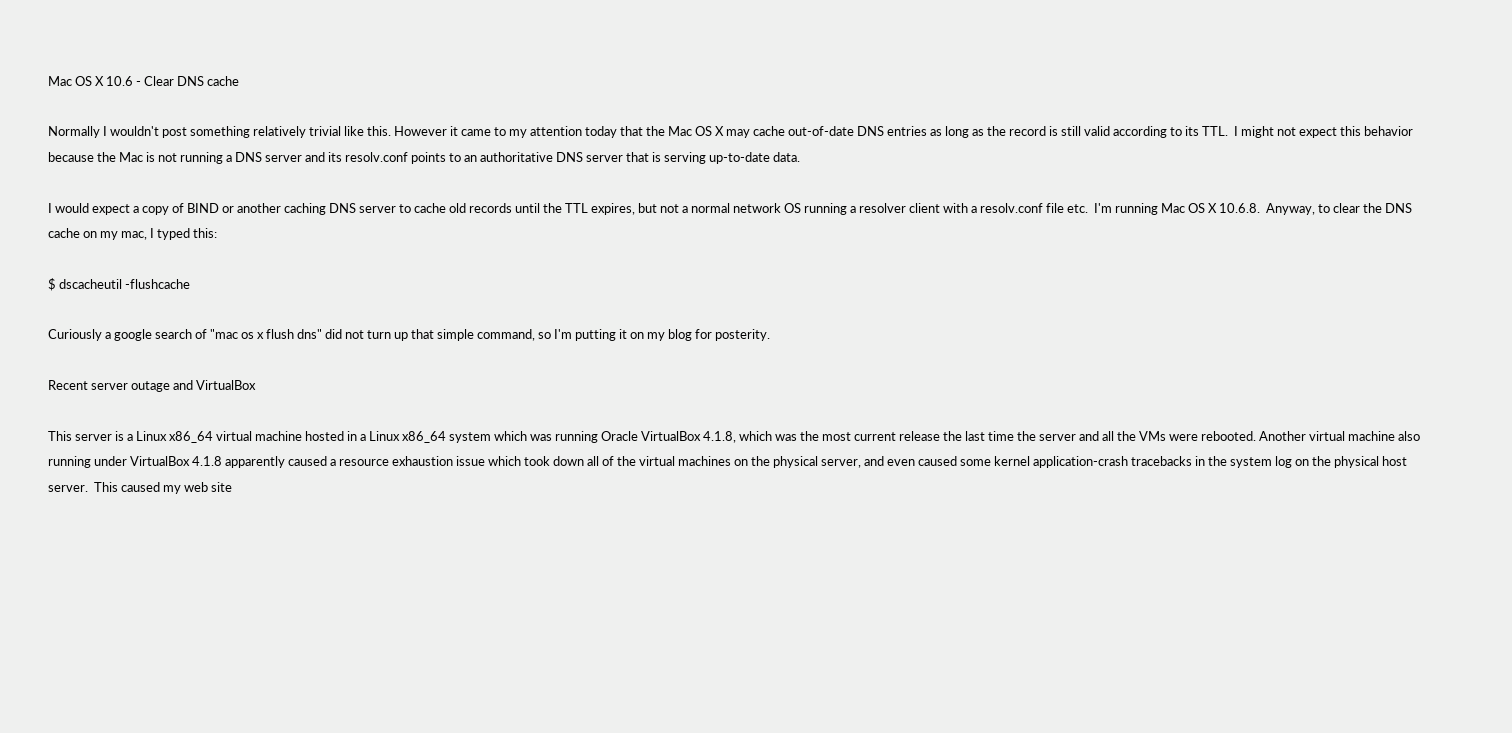Mac OS X 10.6 - Clear DNS cache

Normally I wouldn't post something relatively trivial like this. However it came to my attention today that the Mac OS X may cache out-of-date DNS entries as long as the record is still valid according to its TTL.  I might not expect this behavior because the Mac is not running a DNS server and its resolv.conf points to an authoritative DNS server that is serving up-to-date data.

I would expect a copy of BIND or another caching DNS server to cache old records until the TTL expires, but not a normal network OS running a resolver client with a resolv.conf file etc.  I'm running Mac OS X 10.6.8.  Anyway, to clear the DNS cache on my mac, I typed this:

$ dscacheutil -flushcache

Curiously a google search of "mac os x flush dns" did not turn up that simple command, so I'm putting it on my blog for posterity.

Recent server outage and VirtualBox

This server is a Linux x86_64 virtual machine hosted in a Linux x86_64 system which was running Oracle VirtualBox 4.1.8, which was the most current release the last time the server and all the VMs were rebooted. Another virtual machine also running under VirtualBox 4.1.8 apparently caused a resource exhaustion issue which took down all of the virtual machines on the physical server, and even caused some kernel application-crash tracebacks in the system log on the physical host server.  This caused my web site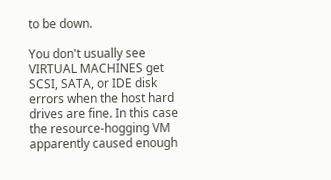to be down.

You don't usually see VIRTUAL MACHINES get SCSI, SATA, or IDE disk errors when the host hard drives are fine. In this case the resource-hogging VM apparently caused enough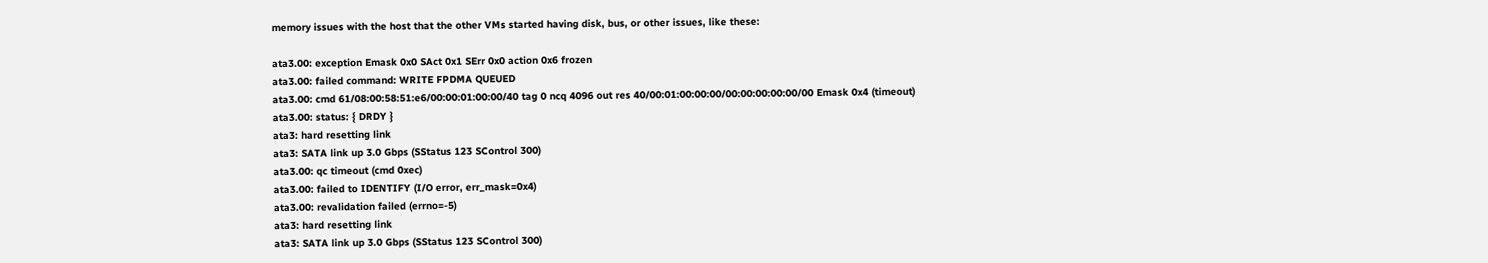memory issues with the host that the other VMs started having disk, bus, or other issues, like these:

ata3.00: exception Emask 0x0 SAct 0x1 SErr 0x0 action 0x6 frozen
ata3.00: failed command: WRITE FPDMA QUEUED
ata3.00: cmd 61/08:00:58:51:e6/00:00:01:00:00/40 tag 0 ncq 4096 out res 40/00:01:00:00:00/00:00:00:00:00/00 Emask 0x4 (timeout)
ata3.00: status: { DRDY }
ata3: hard resetting link
ata3: SATA link up 3.0 Gbps (SStatus 123 SControl 300)
ata3.00: qc timeout (cmd 0xec)
ata3.00: failed to IDENTIFY (I/O error, err_mask=0x4)
ata3.00: revalidation failed (errno=-5)
ata3: hard resetting link
ata3: SATA link up 3.0 Gbps (SStatus 123 SControl 300)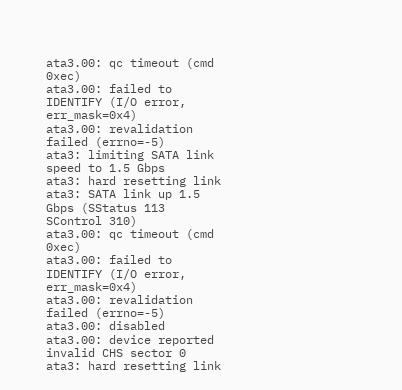ata3.00: qc timeout (cmd 0xec)
ata3.00: failed to IDENTIFY (I/O error, err_mask=0x4)
ata3.00: revalidation failed (errno=-5)
ata3: limiting SATA link speed to 1.5 Gbps
ata3: hard resetting link
ata3: SATA link up 1.5 Gbps (SStatus 113 SControl 310)
ata3.00: qc timeout (cmd 0xec)
ata3.00: failed to IDENTIFY (I/O error, err_mask=0x4)
ata3.00: revalidation failed (errno=-5)
ata3.00: disabled
ata3.00: device reported invalid CHS sector 0
ata3: hard resetting link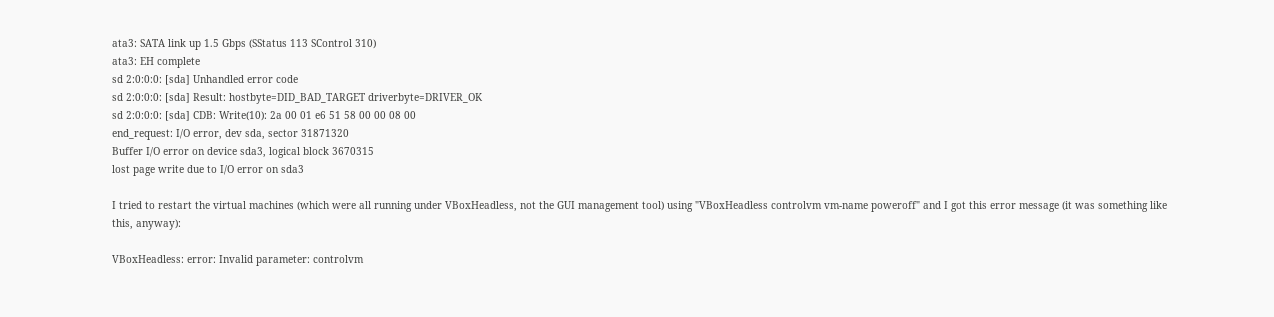ata3: SATA link up 1.5 Gbps (SStatus 113 SControl 310)
ata3: EH complete
sd 2:0:0:0: [sda] Unhandled error code
sd 2:0:0:0: [sda] Result: hostbyte=DID_BAD_TARGET driverbyte=DRIVER_OK
sd 2:0:0:0: [sda] CDB: Write(10): 2a 00 01 e6 51 58 00 00 08 00
end_request: I/O error, dev sda, sector 31871320
Buffer I/O error on device sda3, logical block 3670315
lost page write due to I/O error on sda3

I tried to restart the virtual machines (which were all running under VBoxHeadless, not the GUI management tool) using "VBoxHeadless controlvm vm-name poweroff" and I got this error message (it was something like this, anyway):

VBoxHeadless: error: Invalid parameter: controlvm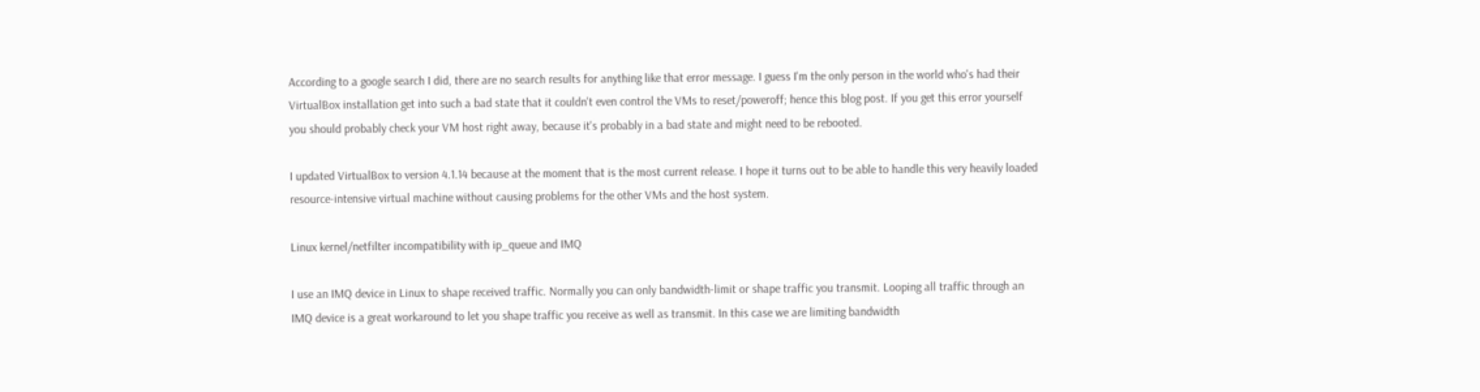According to a google search I did, there are no search results for anything like that error message. I guess I'm the only person in the world who's had their VirtualBox installation get into such a bad state that it couldn't even control the VMs to reset/poweroff; hence this blog post. If you get this error yourself you should probably check your VM host right away, because it's probably in a bad state and might need to be rebooted.

I updated VirtualBox to version 4.1.14 because at the moment that is the most current release. I hope it turns out to be able to handle this very heavily loaded resource-intensive virtual machine without causing problems for the other VMs and the host system.

Linux kernel/netfilter incompatibility with ip_queue and IMQ

I use an IMQ device in Linux to shape received traffic. Normally you can only bandwidth-limit or shape traffic you transmit. Looping all traffic through an IMQ device is a great workaround to let you shape traffic you receive as well as transmit. In this case we are limiting bandwidth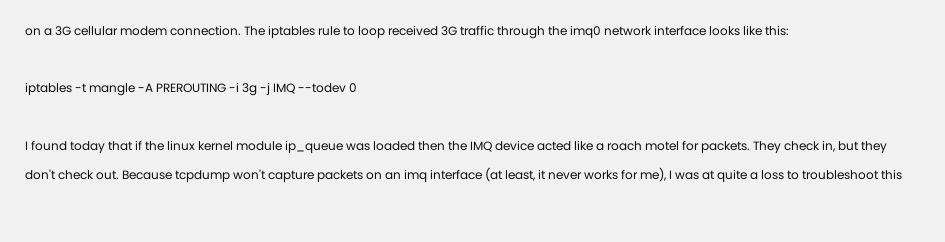on a 3G cellular modem connection. The iptables rule to loop received 3G traffic through the imq0 network interface looks like this:

iptables -t mangle -A PREROUTING -i 3g -j IMQ --todev 0

I found today that if the linux kernel module ip_queue was loaded then the IMQ device acted like a roach motel for packets. They check in, but they don't check out. Because tcpdump won't capture packets on an imq interface (at least, it never works for me), I was at quite a loss to troubleshoot this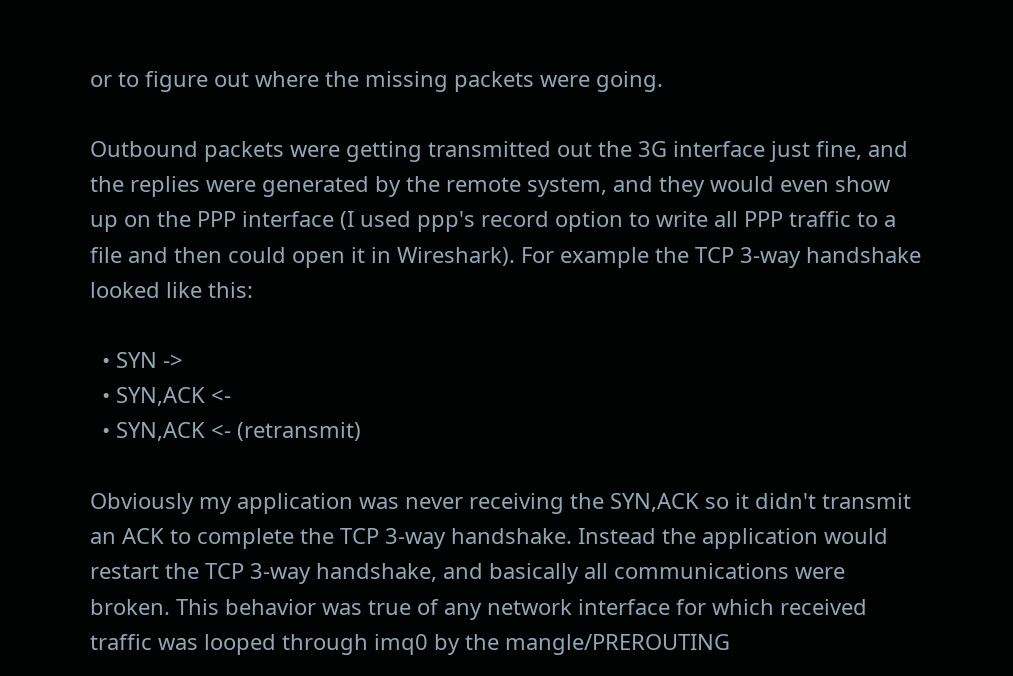or to figure out where the missing packets were going.

Outbound packets were getting transmitted out the 3G interface just fine, and the replies were generated by the remote system, and they would even show up on the PPP interface (I used ppp's record option to write all PPP traffic to a file and then could open it in Wireshark). For example the TCP 3-way handshake looked like this:

  • SYN ->
  • SYN,ACK <-
  • SYN,ACK <- (retransmit)

Obviously my application was never receiving the SYN,ACK so it didn't transmit an ACK to complete the TCP 3-way handshake. Instead the application would restart the TCP 3-way handshake, and basically all communications were broken. This behavior was true of any network interface for which received traffic was looped through imq0 by the mangle/PREROUTING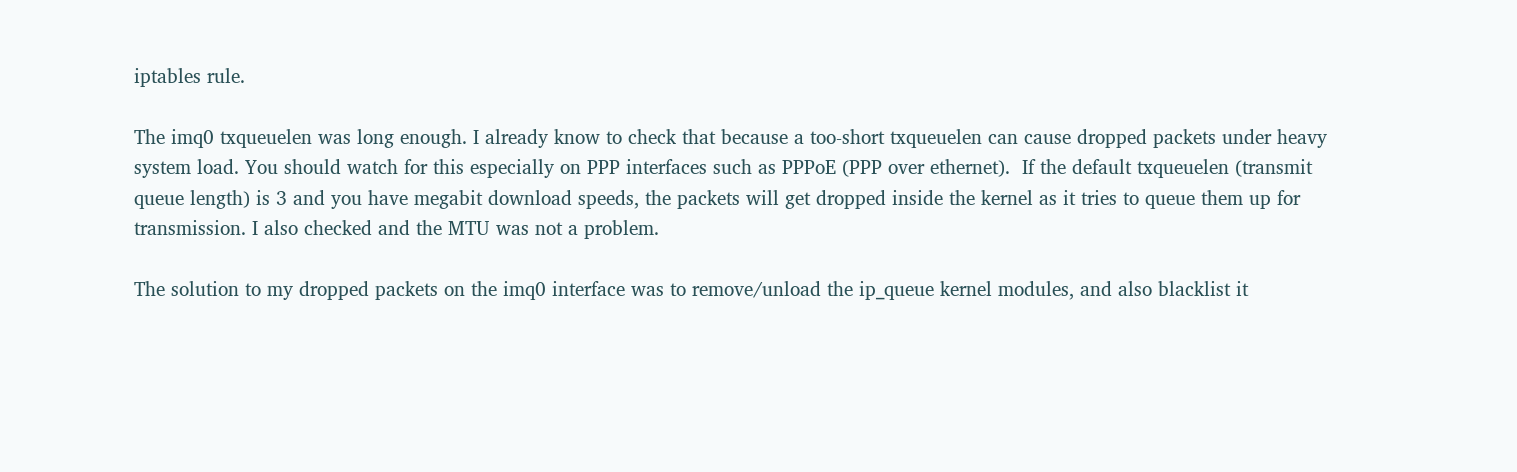iptables rule.

The imq0 txqueuelen was long enough. I already know to check that because a too-short txqueuelen can cause dropped packets under heavy system load. You should watch for this especially on PPP interfaces such as PPPoE (PPP over ethernet).  If the default txqueuelen (transmit queue length) is 3 and you have megabit download speeds, the packets will get dropped inside the kernel as it tries to queue them up for transmission. I also checked and the MTU was not a problem.

The solution to my dropped packets on the imq0 interface was to remove/unload the ip_queue kernel modules, and also blacklist it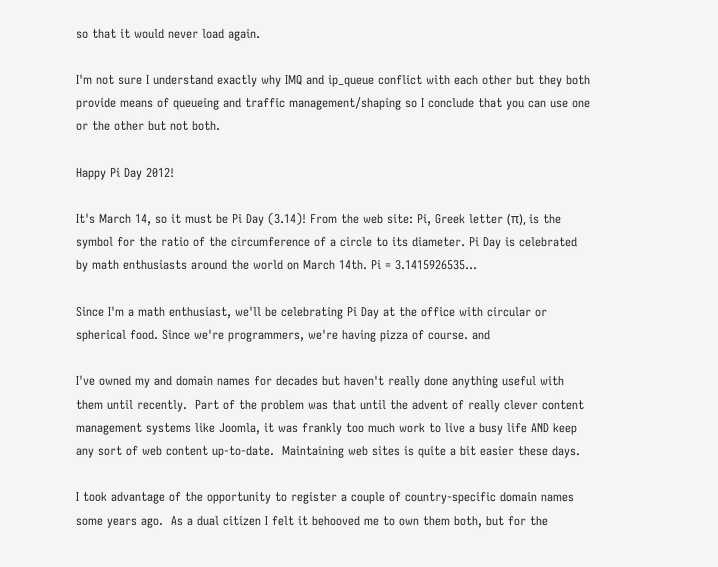so that it would never load again.

I'm not sure I understand exactly why IMQ and ip_queue conflict with each other but they both provide means of queueing and traffic management/shaping so I conclude that you can use one or the other but not both.

Happy Pi Day 2012!

It's March 14, so it must be Pi Day (3.14)! From the web site: Pi, Greek letter (π), is the symbol for the ratio of the circumference of a circle to its diameter. Pi Day is celebrated by math enthusiasts around the world on March 14th. Pi = 3.1415926535…

Since I'm a math enthusiast, we'll be celebrating Pi Day at the office with circular or spherical food. Since we're programmers, we're having pizza of course. and

I've owned my and domain names for decades but haven't really done anything useful with them until recently.  Part of the problem was that until the advent of really clever content management systems like Joomla, it was frankly too much work to live a busy life AND keep any sort of web content up-to-date.  Maintaining web sites is quite a bit easier these days.

I took advantage of the opportunity to register a couple of country-specific domain names some years ago.  As a dual citizen I felt it behooved me to own them both, but for the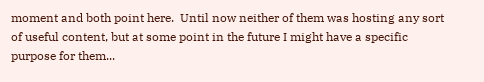moment and both point here.  Until now neither of them was hosting any sort of useful content, but at some point in the future I might have a specific purpose for them...